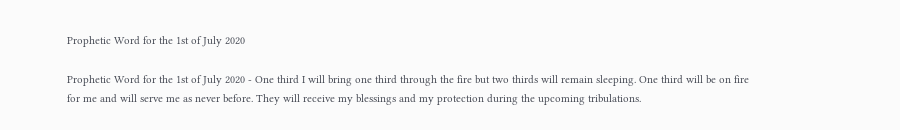Prophetic Word for the 1st of July 2020

Prophetic Word for the 1st of July 2020 - One third I will bring one third through the fire but two thirds will remain sleeping. One third will be on fire for me and will serve me as never before. They will receive my blessings and my protection during the upcoming tribulations.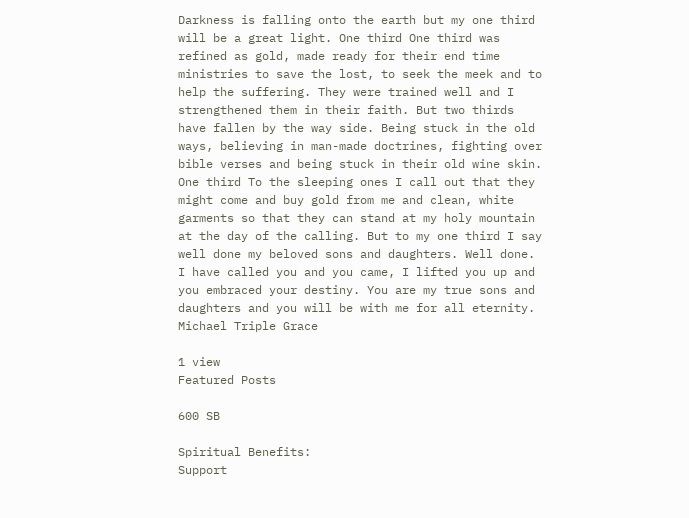Darkness is falling onto the earth but my one third will be a great light. One third One third was refined as gold, made ready for their end time ministries to save the lost, to seek the meek and to help the suffering. They were trained well and I strengthened them in their faith. But two thirds have fallen by the way side. Being stuck in the old ways, believing in man-made doctrines, fighting over bible verses and being stuck in their old wine skin. One third To the sleeping ones I call out that they might come and buy gold from me and clean, white garments so that they can stand at my holy mountain at the day of the calling. But to my one third I say well done my beloved sons and daughters. Well done. I have called you and you came, I lifted you up and you embraced your destiny. You are my true sons and daughters and you will be with me for all eternity. Michael Triple Grace

1 view
Featured Posts

600 SB

Spiritual Benefits:
Support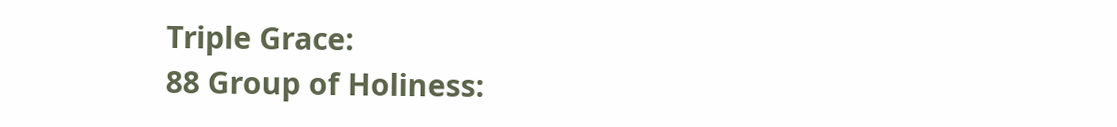Triple Grace:
88 Group of Holiness: